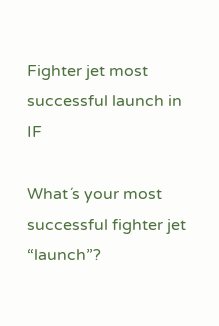Fighter jet most successful launch in IF

What´s your most successful fighter jet “launch”?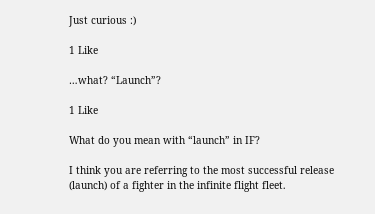Just curious :)

1 Like

…what? “Launch”?

1 Like

What do you mean with “launch” in IF?

I think you are referring to the most successful release (launch) of a fighter in the infinite flight fleet.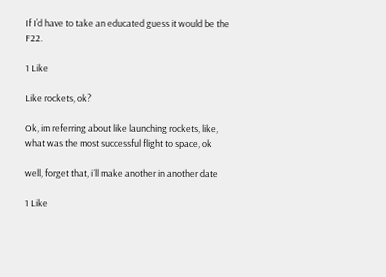If I’d have to take an educated guess it would be the F22.

1 Like

Like rockets, ok?

Ok, im referring about like launching rockets, like, what was the most successful flight to space, ok

well, forget that, i´ll make another in another date

1 Like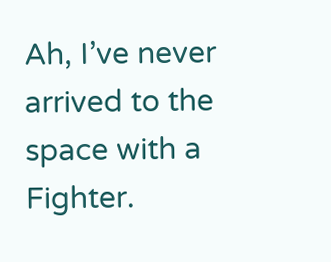Ah, I’ve never arrived to the space with a Fighter.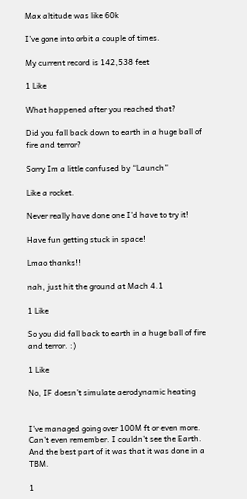Max altitude was like 60k

I’ve gone into orbit a couple of times.

My current record is 142,538 feet

1 Like

What happened after you reached that?

Did you fall back down to earth in a huge ball of fire and terror?

Sorry Im a little confused by “Launch”

Like a rocket.

Never really have done one I’d have to try it!

Have fun getting stuck in space!

Lmao thanks!!

nah, just hit the ground at Mach 4.1

1 Like

So you did fall back to earth in a huge ball of fire and terror. :)

1 Like

No, IF doesn’t simulate aerodynamic heating


I’ve managed going over 100M ft or even more. Can’t even remember. I couldn’t see the Earth. And the best part of it was that it was done in a TBM.

1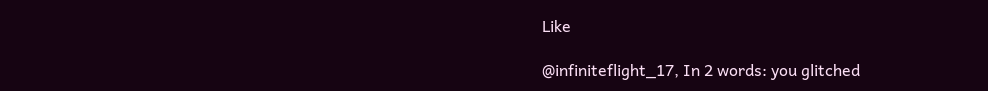Like

@infiniteflight_17, In 2 words: you glitched